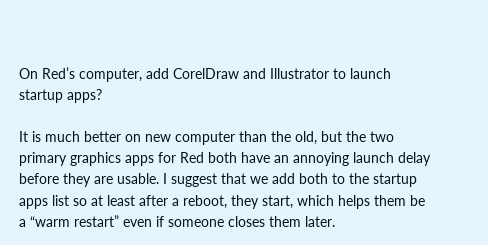On Red’s computer, add CorelDraw and Illustrator to launch startup apps?

It is much better on new computer than the old, but the two primary graphics apps for Red both have an annoying launch delay before they are usable. I suggest that we add both to the startup apps list so at least after a reboot, they start, which helps them be a “warm restart” even if someone closes them later.